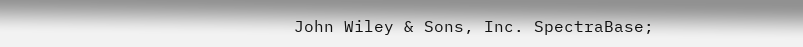John Wiley & Sons, Inc. SpectraBase;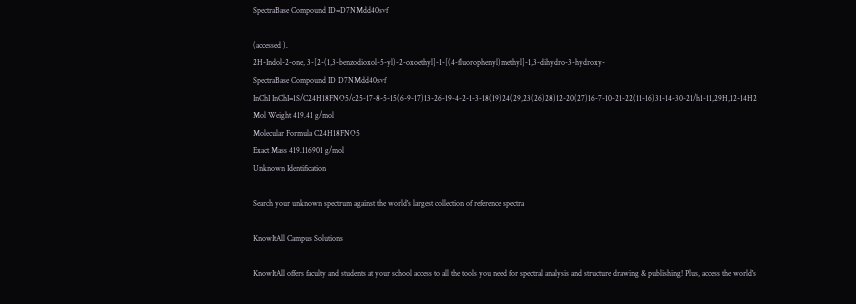SpectraBase Compound ID=D7NMdd40svf

(accessed ).
2H-Indol-2-one, 3-[2-(1,3-benzodioxol-5-yl)-2-oxoethyl]-1-[(4-fluorophenyl)methyl]-1,3-dihydro-3-hydroxy-
SpectraBase Compound ID D7NMdd40svf
InChI InChI=1S/C24H18FNO5/c25-17-8-5-15(6-9-17)13-26-19-4-2-1-3-18(19)24(29,23(26)28)12-20(27)16-7-10-21-22(11-16)31-14-30-21/h1-11,29H,12-14H2
Mol Weight 419.41 g/mol
Molecular Formula C24H18FNO5
Exact Mass 419.116901 g/mol
Unknown Identification

Search your unknown spectrum against the world's largest collection of reference spectra

KnowItAll Campus Solutions

KnowItAll offers faculty and students at your school access to all the tools you need for spectral analysis and structure drawing & publishing! Plus, access the world's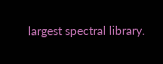largest spectral library.